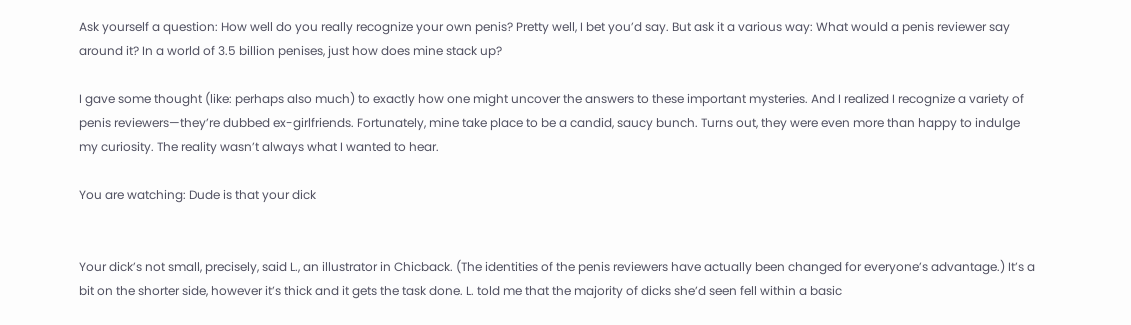Ask yourself a question: How well do you really recognize your own penis? Pretty well, I bet you’d say. But ask it a various way: What would a penis reviewer say around it? In a world of 3.5 billion penises, just how does mine stack up?

I gave some thought (like: perhaps also much) to exactly how one might uncover the answers to these important mysteries. And I realized I recognize a variety of penis reviewers—they’re dubbed ex-girlfriends. Fortunately, mine take place to be a candid, saucy bunch. Turns out, they were even more than happy to indulge my curiosity. The reality wasn’t always what I wanted to hear.

You are watching: Dude is that your dick


Your dick’s not small, precisely, said L., an illustrator in Chicback. (The identities of the penis reviewers have actually been changed for everyone’s advantage.) It’s a bit on the shorter side, however it’s thick and it gets the task done. L. told me that the majority of dicks she’d seen fell within a basic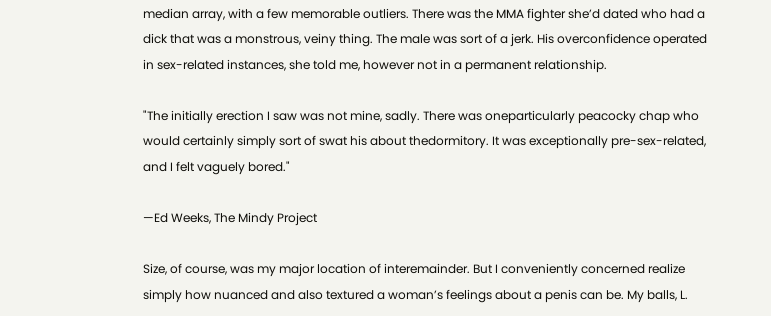median array, with a few memorable outliers. There was the MMA fighter she’d dated who had a dick that was a monstrous, veiny thing. The male was sort of a jerk. His overconfidence operated in sex-related instances, she told me, however not in a permanent relationship.

"The initially erection I saw was not mine, sadly. There was oneparticularly peacocky chap who would certainly simply sort of swat his about thedormitory. It was exceptionally pre-sex-related, and I felt vaguely bored."

—Ed Weeks, The Mindy Project

Size, of course, was my major location of interemainder. But I conveniently concerned realize simply how nuanced and also textured a woman’s feelings about a penis can be. My balls, L.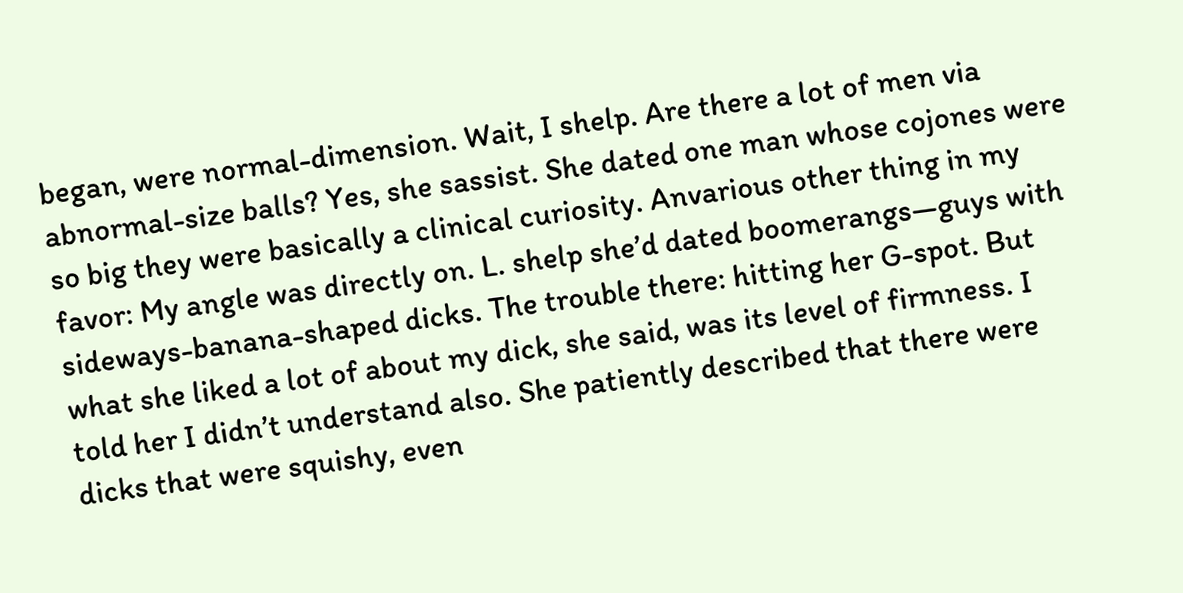began, were normal-dimension. Wait, I shelp. Are there a lot of men via abnormal-size balls? Yes, she sassist. She dated one man whose cojones were so big they were basically a clinical curiosity. Anvarious other thing in my favor: My angle was directly on. L. shelp she’d dated boomerangs—guys with sideways-banana-shaped dicks. The trouble there: hitting her G-spot. But what she liked a lot of about my dick, she said, was its level of firmness. I told her I didn’t understand also. She patiently described that there were dicks that were squishy, even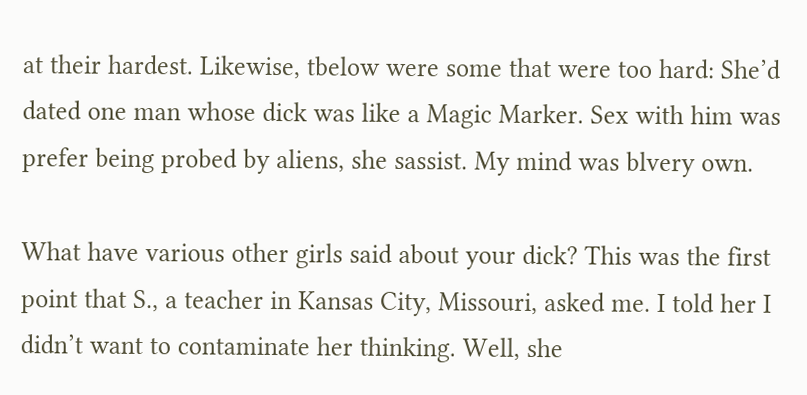at their hardest. Likewise, tbelow were some that were too hard: She’d dated one man whose dick was like a Magic Marker. Sex with him was prefer being probed by aliens, she sassist. My mind was blvery own.

What have various other girls said about your dick? This was the first point that S., a teacher in Kansas City, Missouri, asked me. I told her I didn’t want to contaminate her thinking. Well, she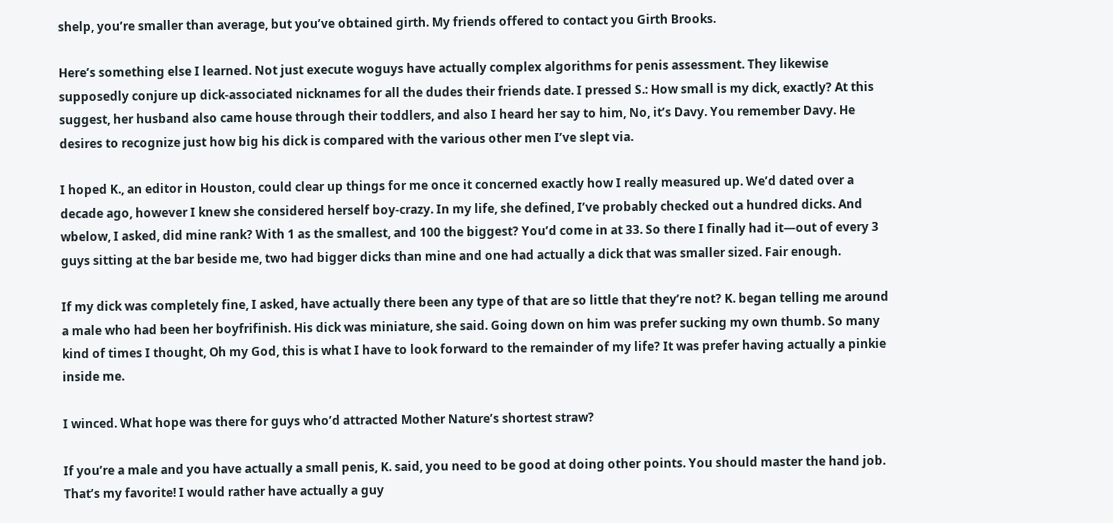shelp, you’re smaller than average, but you’ve obtained girth. My friends offered to contact you Girth Brooks.

Here’s something else I learned. Not just execute woguys have actually complex algorithms for penis assessment. They likewise supposedly conjure up dick-associated nicknames for all the dudes their friends date. I pressed S.: How small is my dick, exactly? At this suggest, her husband also came house through their toddlers, and also I heard her say to him, No, it’s Davy. You remember Davy. He desires to recognize just how big his dick is compared with the various other men I’ve slept via.

I hoped K., an editor in Houston, could clear up things for me once it concerned exactly how I really measured up. We’d dated over a decade ago, however I knew she considered herself boy-crazy. In my life, she defined, I’ve probably checked out a hundred dicks. And wbelow, I asked, did mine rank? With 1 as the smallest, and 100 the biggest? You’d come in at 33. So there I finally had it—out of every 3 guys sitting at the bar beside me, two had bigger dicks than mine and one had actually a dick that was smaller sized. Fair enough.

If my dick was completely fine, I asked, have actually there been any type of that are so little that they’re not? K. began telling me around a male who had been her boyfrifinish. His dick was miniature, she said. Going down on him was prefer sucking my own thumb. So many kind of times I thought, Oh my God, this is what I have to look forward to the remainder of my life? It was prefer having actually a pinkie inside me.

I winced. What hope was there for guys who’d attracted Mother Nature’s shortest straw?

If you’re a male and you have actually a small penis, K. said, you need to be good at doing other points. You should master the hand job. That’s my favorite! I would rather have actually a guy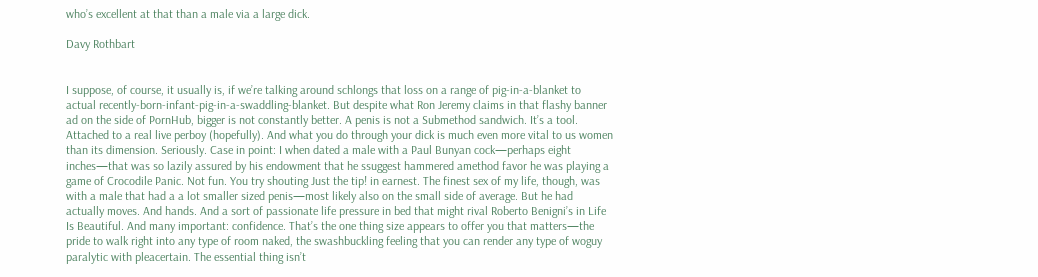who’s excellent at that than a male via a large dick.

Davy Rothbart


I suppose, of course, it usually is, if we’re talking around schlongs that loss on a range of pig-in-a-blanket to actual recently-born-infant-pig-in-a-swaddling-blanket. But despite what Ron Jeremy claims in that flashy banner ad on the side of PornHub, bigger is not constantly better. A penis is not a Submethod sandwich. It’s a tool. Attached to a real live perboy (hopefully). And what you do through your dick is much even more vital to us women than its dimension. Seriously. Case in point: I when dated a male with a Paul Bunyan cock—perhaps eight inches—that was so lazily assured by his endowment that he ssuggest hammered amethod favor he was playing a game of Crocodile Panic. Not fun. You try shouting Just the tip! in earnest. The finest sex of my life, though, was with a male that had a a lot smaller sized penis—most likely also on the small side of average. But he had actually moves. And hands. And a sort of passionate life pressure in bed that might rival Roberto Benigni’s in Life Is Beautiful. And many important: confidence. That’s the one thing size appears to offer you that matters—the pride to walk right into any type of room naked, the swashbuckling feeling that you can render any type of woguy paralytic with pleacertain. The essential thing isn’t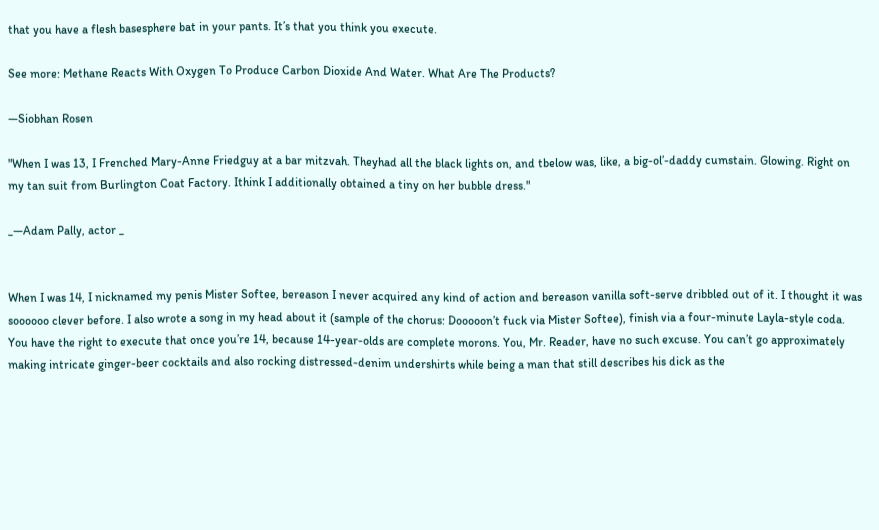that you have a flesh basesphere bat in your pants. It’s that you think you execute.

See more: Methane Reacts With Oxygen To Produce Carbon Dioxide And Water. What Are The Products?

—Siobhan Rosen

"When I was 13, I Frenched Mary-Anne Friedguy at a bar mitzvah. Theyhad all the black lights on, and tbelow was, like, a big-ol’-daddy cumstain. Glowing. Right on my tan suit from Burlington Coat Factory. Ithink I additionally obtained a tiny on her bubble dress."

_—Adam Pally, actor _


When I was 14, I nicknamed my penis Mister Softee, bereason I never acquired any kind of action and bereason vanilla soft-serve dribbled out of it. I thought it was soooooo clever before. I also wrote a song in my head about it (sample of the chorus: Dooooon’t fuck via Mister Softee), finish via a four-minute Layla-style coda. You have the right to execute that once you’re 14, because 14-year-olds are complete morons. You, Mr. Reader, have no such excuse. You can’t go approximately making intricate ginger-beer cocktails and also rocking distressed-denim undershirts while being a man that still describes his dick as the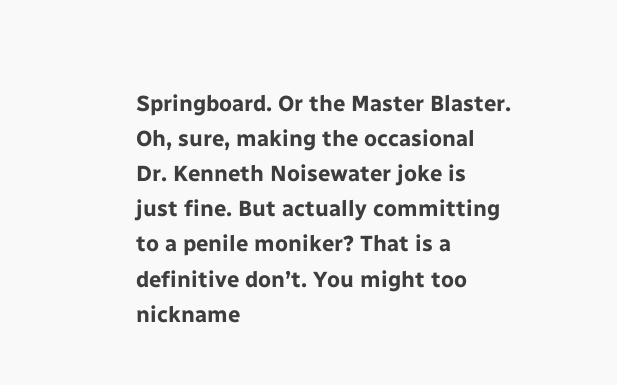Springboard. Or the Master Blaster. Oh, sure, making the occasional Dr. Kenneth Noisewater joke is just fine. But actually committing to a penile moniker? That is a definitive don’t. You might too nickname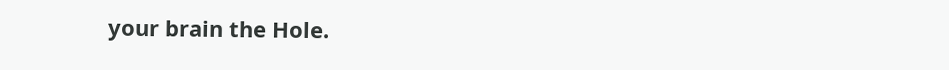your brain the Hole.